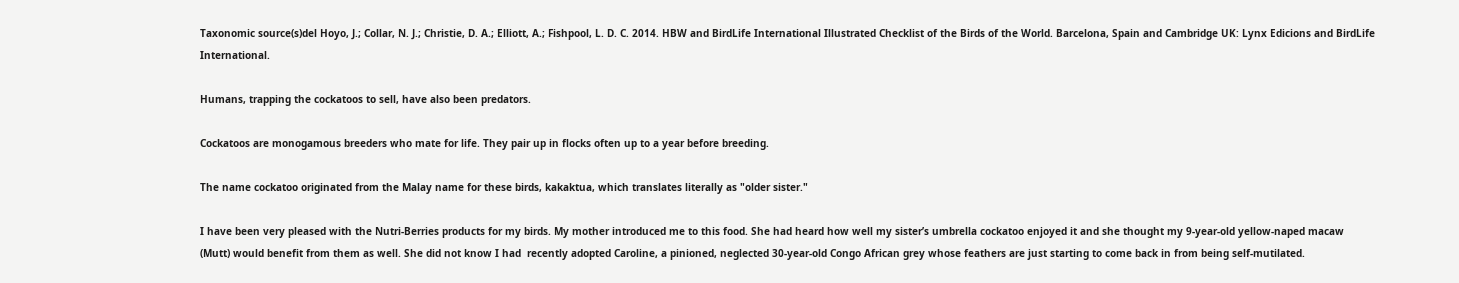Taxonomic source(s)del Hoyo, J.; Collar, N. J.; Christie, D. A.; Elliott, A.; Fishpool, L. D. C. 2014. HBW and BirdLife International Illustrated Checklist of the Birds of the World. Barcelona, Spain and Cambridge UK: Lynx Edicions and BirdLife International.

Humans, trapping the cockatoos to sell, have also been predators.

Cockatoos are monogamous breeders who mate for life. They pair up in flocks often up to a year before breeding.

The name cockatoo originated from the Malay name for these birds, kakaktua, which translates literally as "older sister."

I have been very pleased with the Nutri-Berries products for my birds. My mother introduced me to this food. She had heard how well my sister’s umbrella cockatoo enjoyed it and she thought my 9-year-old yellow-naped macaw (Mutt) would benefit from them as well. She did not know I had  recently adopted Caroline, a pinioned, neglected 30-year-old Congo African grey whose feathers are just starting to come back in from being self-mutilated.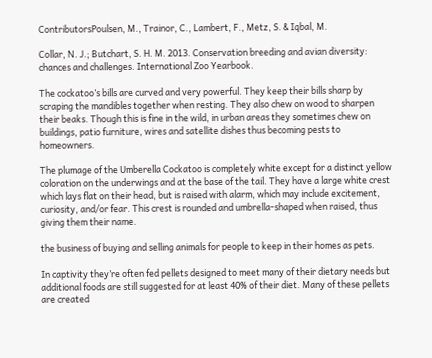ContributorsPoulsen, M., Trainor, C., Lambert, F., Metz, S. & Iqbal, M.

Collar, N. J.; Butchart, S. H. M. 2013. Conservation breeding and avian diversity: chances and challenges. International Zoo Yearbook.

The cockatoo’s bills are curved and very powerful. They keep their bills sharp by scraping the mandibles together when resting. They also chew on wood to sharpen their beaks. Though this is fine in the wild, in urban areas they sometimes chew on buildings, patio furniture, wires and satellite dishes thus becoming pests to homeowners.

The plumage of the Umberella Cockatoo is completely white except for a distinct yellow coloration on the underwings and at the base of the tail. They have a large white crest which lays flat on their head, but is raised with alarm, which may include excitement, curiosity, and/or fear. This crest is rounded and umbrella-shaped when raised, thus giving them their name.

the business of buying and selling animals for people to keep in their homes as pets.

In captivity they’re often fed pellets designed to meet many of their dietary needs but additional foods are still suggested for at least 40% of their diet. Many of these pellets are created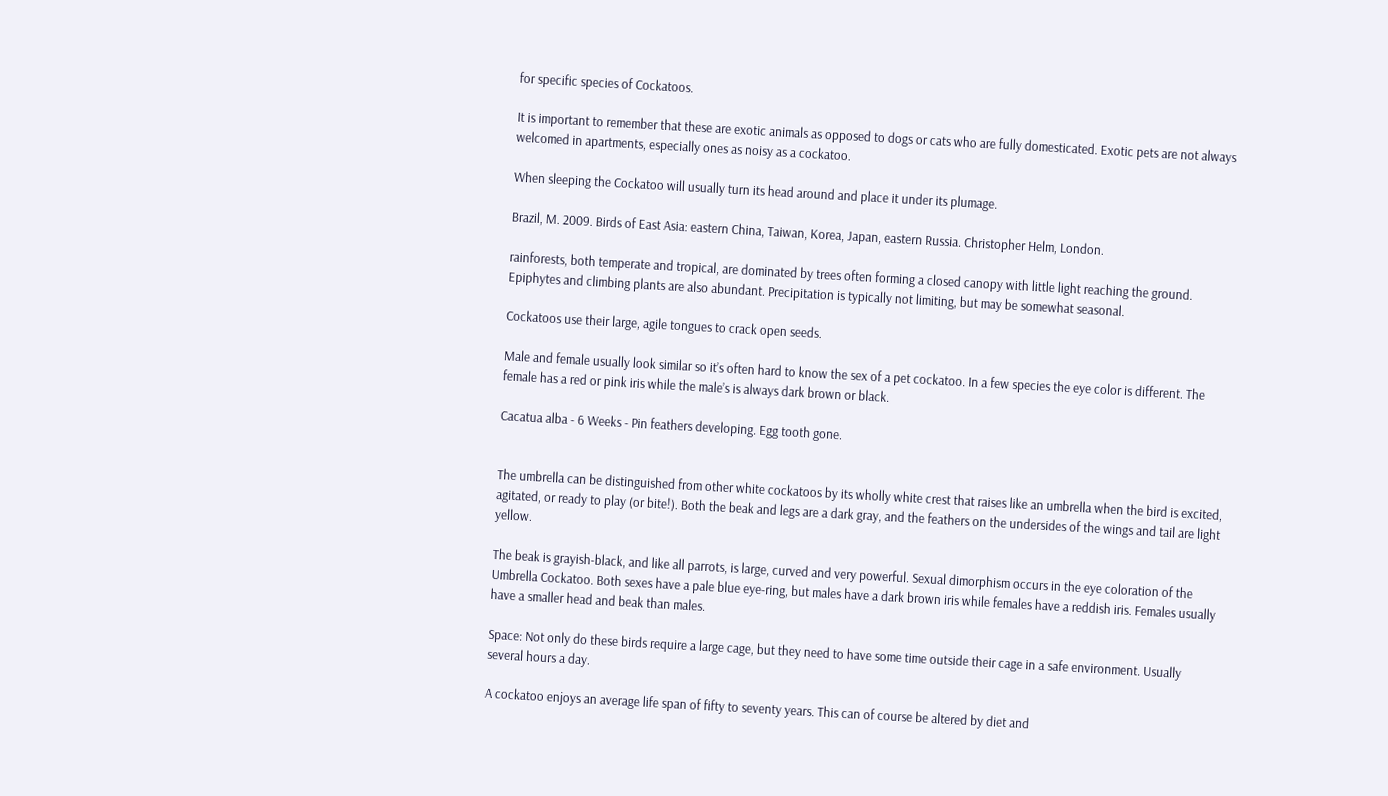for specific species of Cockatoos.

It is important to remember that these are exotic animals as opposed to dogs or cats who are fully domesticated. Exotic pets are not always welcomed in apartments, especially ones as noisy as a cockatoo.

When sleeping the Cockatoo will usually turn its head around and place it under its plumage.

Brazil, M. 2009. Birds of East Asia: eastern China, Taiwan, Korea, Japan, eastern Russia. Christopher Helm, London.

rainforests, both temperate and tropical, are dominated by trees often forming a closed canopy with little light reaching the ground. Epiphytes and climbing plants are also abundant. Precipitation is typically not limiting, but may be somewhat seasonal.

Cockatoos use their large, agile tongues to crack open seeds.

Male and female usually look similar so it’s often hard to know the sex of a pet cockatoo. In a few species the eye color is different. The female has a red or pink iris while the male’s is always dark brown or black.

Cacatua alba - 6 Weeks - Pin feathers developing. Egg tooth gone.


The umbrella can be distinguished from other white cockatoos by its wholly white crest that raises like an umbrella when the bird is excited, agitated, or ready to play (or bite!). Both the beak and legs are a dark gray, and the feathers on the undersides of the wings and tail are light yellow.

The beak is grayish-black, and like all parrots, is large, curved and very powerful. Sexual dimorphism occurs in the eye coloration of the Umbrella Cockatoo. Both sexes have a pale blue eye-ring, but males have a dark brown iris while females have a reddish iris. Females usually have a smaller head and beak than males.

Space: Not only do these birds require a large cage, but they need to have some time outside their cage in a safe environment. Usually several hours a day.

A cockatoo enjoys an average life span of fifty to seventy years. This can of course be altered by diet and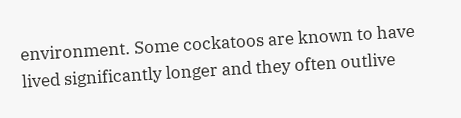environment. Some cockatoos are known to have lived significantly longer and they often outlive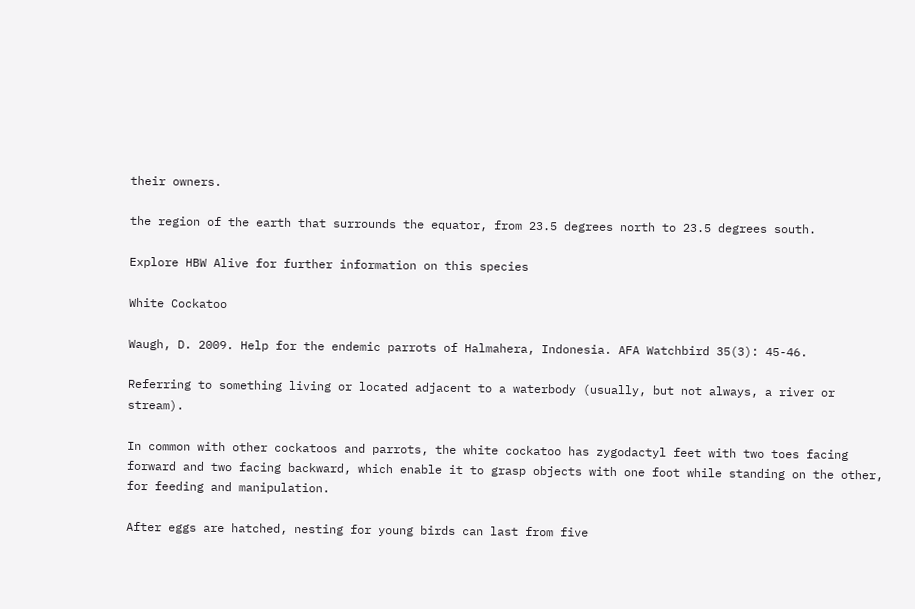their owners.

the region of the earth that surrounds the equator, from 23.5 degrees north to 23.5 degrees south.

Explore HBW Alive for further information on this species

White Cockatoo

Waugh, D. 2009. Help for the endemic parrots of Halmahera, Indonesia. AFA Watchbird 35(3): 45-46.

Referring to something living or located adjacent to a waterbody (usually, but not always, a river or stream).

In common with other cockatoos and parrots, the white cockatoo has zygodactyl feet with two toes facing forward and two facing backward, which enable it to grasp objects with one foot while standing on the other, for feeding and manipulation.

After eggs are hatched, nesting for young birds can last from five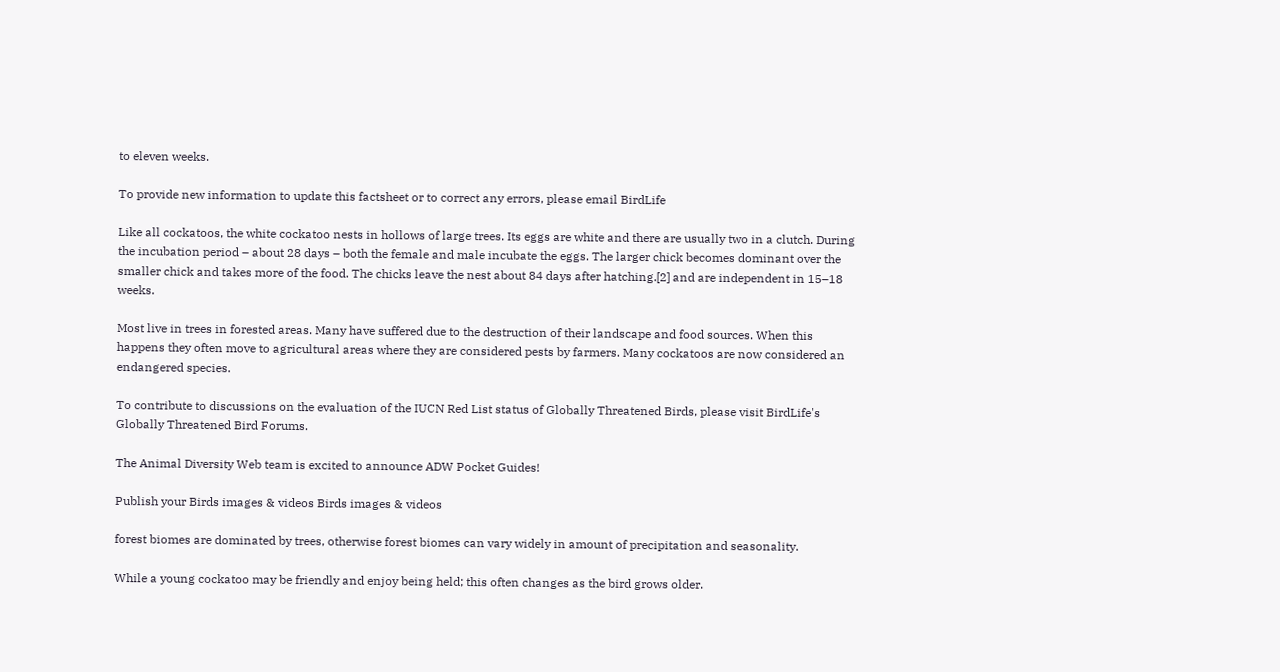to eleven weeks.

To provide new information to update this factsheet or to correct any errors, please email BirdLife

Like all cockatoos, the white cockatoo nests in hollows of large trees. Its eggs are white and there are usually two in a clutch. During the incubation period – about 28 days – both the female and male incubate the eggs. The larger chick becomes dominant over the smaller chick and takes more of the food. The chicks leave the nest about 84 days after hatching.[2] and are independent in 15–18 weeks.

Most live in trees in forested areas. Many have suffered due to the destruction of their landscape and food sources. When this happens they often move to agricultural areas where they are considered pests by farmers. Many cockatoos are now considered an endangered species.

To contribute to discussions on the evaluation of the IUCN Red List status of Globally Threatened Birds, please visit BirdLife's Globally Threatened Bird Forums.

The Animal Diversity Web team is excited to announce ADW Pocket Guides!

Publish your Birds images & videos Birds images & videos

forest biomes are dominated by trees, otherwise forest biomes can vary widely in amount of precipitation and seasonality.

While a young cockatoo may be friendly and enjoy being held; this often changes as the bird grows older.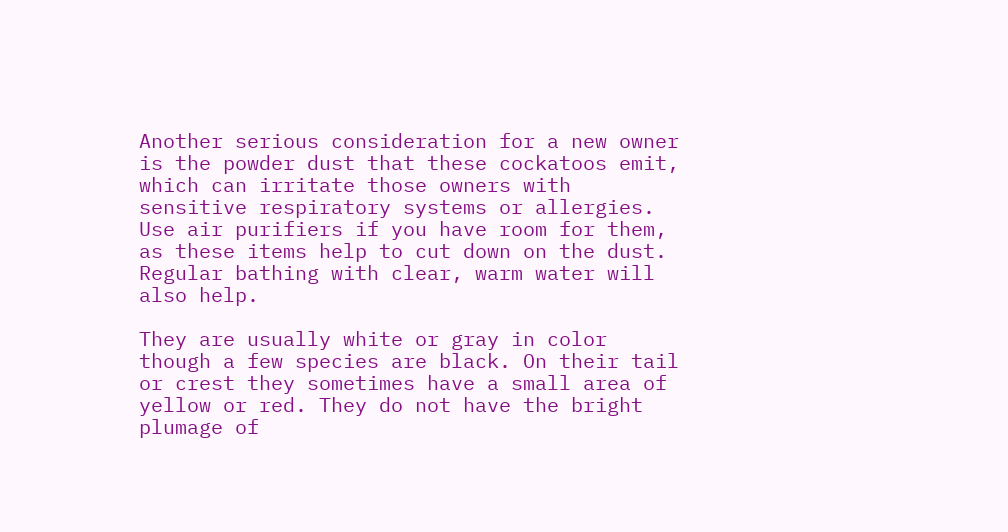Another serious consideration for a new owner is the powder dust that these cockatoos emit, which can irritate those owners with sensitive respiratory systems or allergies. Use air purifiers if you have room for them, as these items help to cut down on the dust. Regular bathing with clear, warm water will also help.

They are usually white or gray in color though a few species are black. On their tail or crest they sometimes have a small area of yellow or red. They do not have the bright plumage of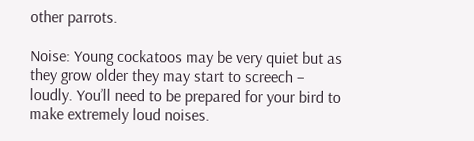other parrots.

Noise: Young cockatoos may be very quiet but as they grow older they may start to screech – loudly. You’ll need to be prepared for your bird to make extremely loud noises.